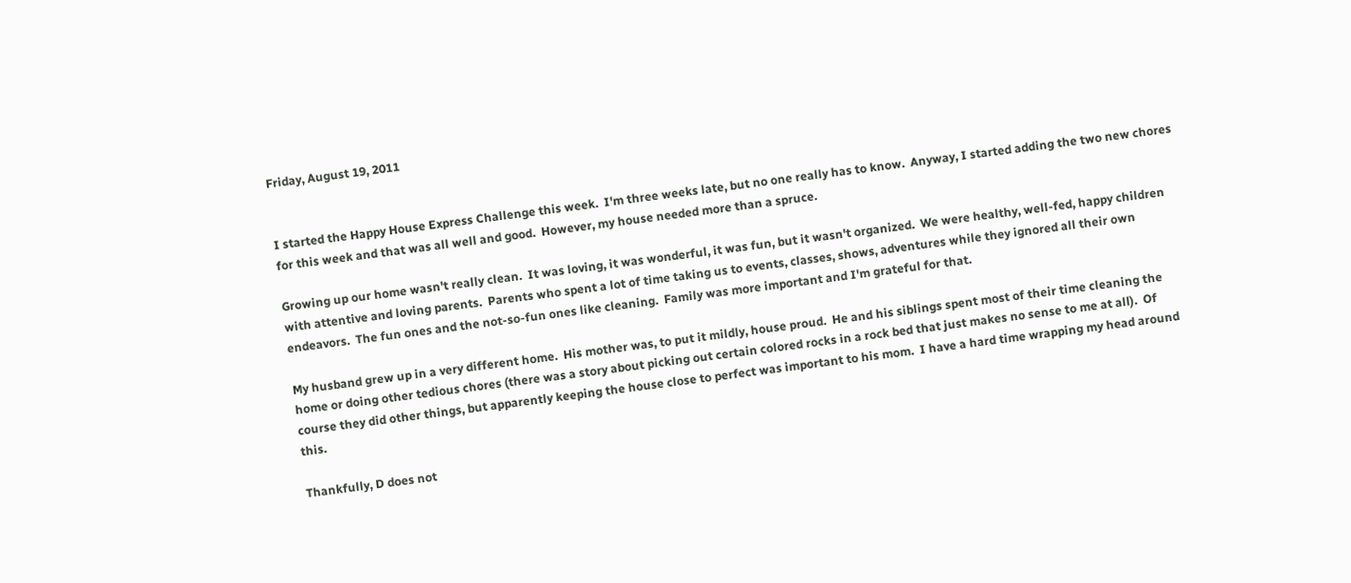Friday, August 19, 2011


I started the Happy House Express Challenge this week.  I'm three weeks late, but no one really has to know.  Anyway, I started adding the two new chores for this week and that was all well and good.  However, my house needed more than a spruce.

Growing up our home wasn't really clean.  It was loving, it was wonderful, it was fun, but it wasn't organized.  We were healthy, well-fed, happy children with attentive and loving parents.  Parents who spent a lot of time taking us to events, classes, shows, adventures while they ignored all their own endeavors.  The fun ones and the not-so-fun ones like cleaning.  Family was more important and I'm grateful for that.

My husband grew up in a very different home.  His mother was, to put it mildly, house proud.  He and his siblings spent most of their time cleaning the home or doing other tedious chores (there was a story about picking out certain colored rocks in a rock bed that just makes no sense to me at all).  Of course they did other things, but apparently keeping the house close to perfect was important to his mom.  I have a hard time wrapping my head around this.

Thankfully, D does not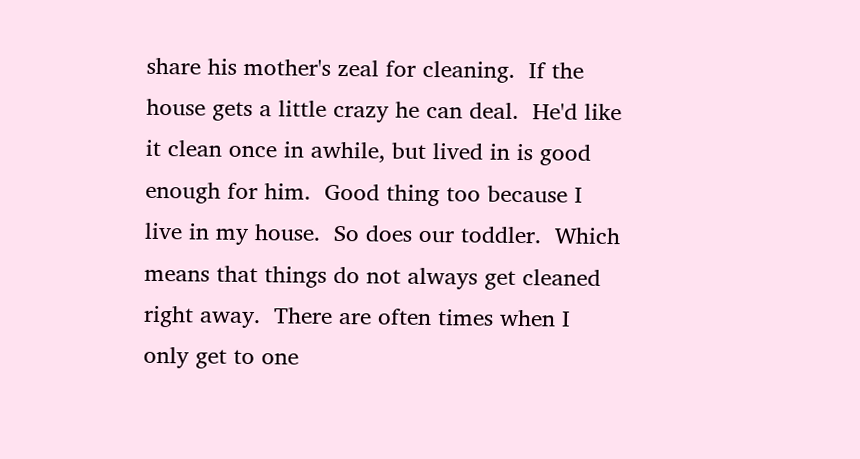share his mother's zeal for cleaning.  If the house gets a little crazy he can deal.  He'd like it clean once in awhile, but lived in is good enough for him.  Good thing too because I live in my house.  So does our toddler.  Which means that things do not always get cleaned right away.  There are often times when I only get to one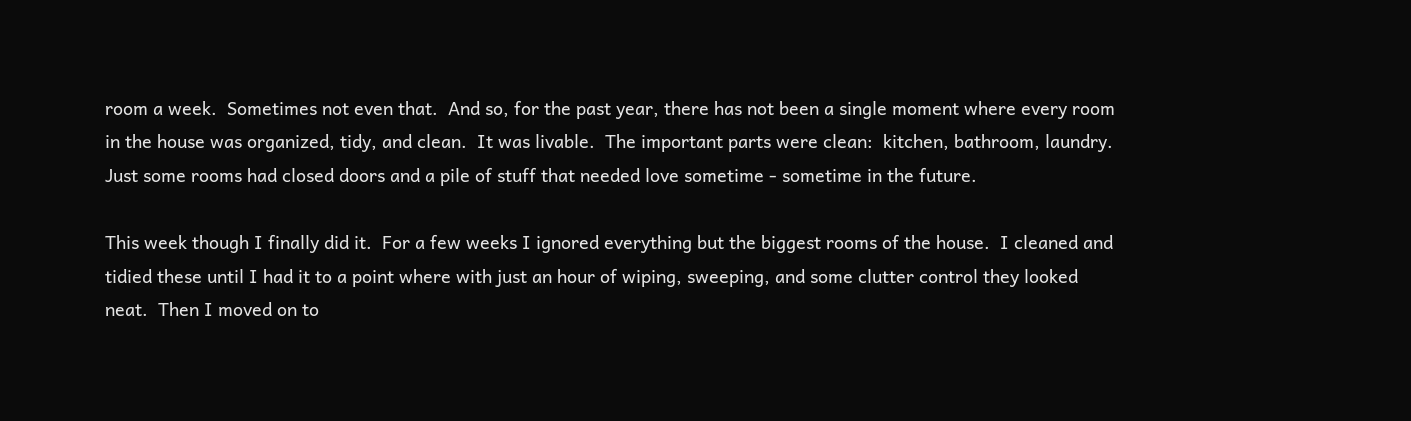room a week.  Sometimes not even that.  And so, for the past year, there has not been a single moment where every room in the house was organized, tidy, and clean.  It was livable.  The important parts were clean:  kitchen, bathroom, laundry.  Just some rooms had closed doors and a pile of stuff that needed love sometime - sometime in the future.

This week though I finally did it.  For a few weeks I ignored everything but the biggest rooms of the house.  I cleaned and tidied these until I had it to a point where with just an hour of wiping, sweeping, and some clutter control they looked neat.  Then I moved on to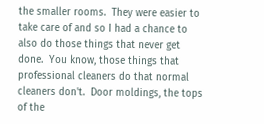the smaller rooms.  They were easier to take care of and so I had a chance to also do those things that never get done.  You know, those things that professional cleaners do that normal cleaners don't.  Door moldings, the tops of the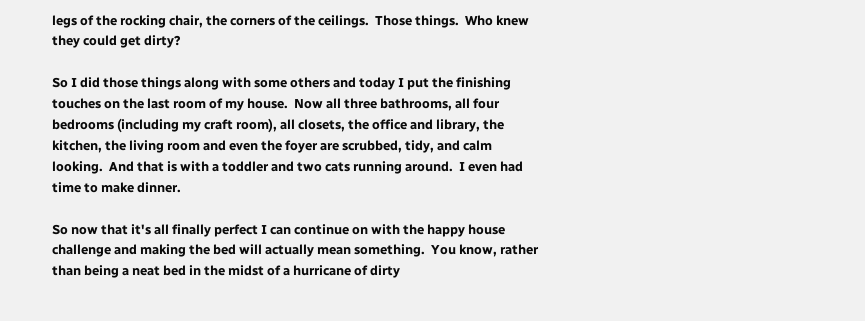legs of the rocking chair, the corners of the ceilings.  Those things.  Who knew they could get dirty?

So I did those things along with some others and today I put the finishing touches on the last room of my house.  Now all three bathrooms, all four bedrooms (including my craft room), all closets, the office and library, the kitchen, the living room and even the foyer are scrubbed, tidy, and calm looking.  And that is with a toddler and two cats running around.  I even had time to make dinner.

So now that it's all finally perfect I can continue on with the happy house challenge and making the bed will actually mean something.  You know, rather than being a neat bed in the midst of a hurricane of dirty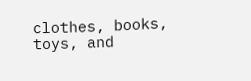clothes, books, toys, and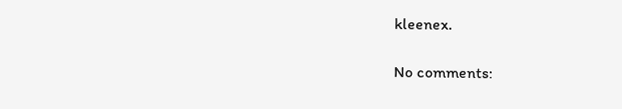kleenex.

No comments: